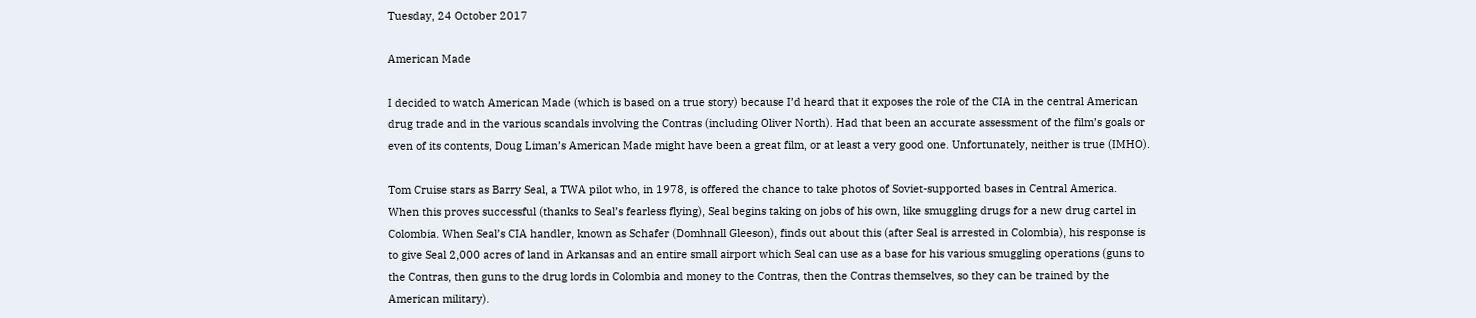Tuesday, 24 October 2017

American Made

I decided to watch American Made (which is based on a true story) because I’d heard that it exposes the role of the CIA in the central American drug trade and in the various scandals involving the Contras (including Oliver North). Had that been an accurate assessment of the film’s goals or even of its contents, Doug Liman’s American Made might have been a great film, or at least a very good one. Unfortunately, neither is true (IMHO).

Tom Cruise stars as Barry Seal, a TWA pilot who, in 1978, is offered the chance to take photos of Soviet-supported bases in Central America. When this proves successful (thanks to Seal’s fearless flying), Seal begins taking on jobs of his own, like smuggling drugs for a new drug cartel in Colombia. When Seal’s CIA handler, known as Schafer (Domhnall Gleeson), finds out about this (after Seal is arrested in Colombia), his response is to give Seal 2,000 acres of land in Arkansas and an entire small airport which Seal can use as a base for his various smuggling operations (guns to the Contras, then guns to the drug lords in Colombia and money to the Contras, then the Contras themselves, so they can be trained by the American military).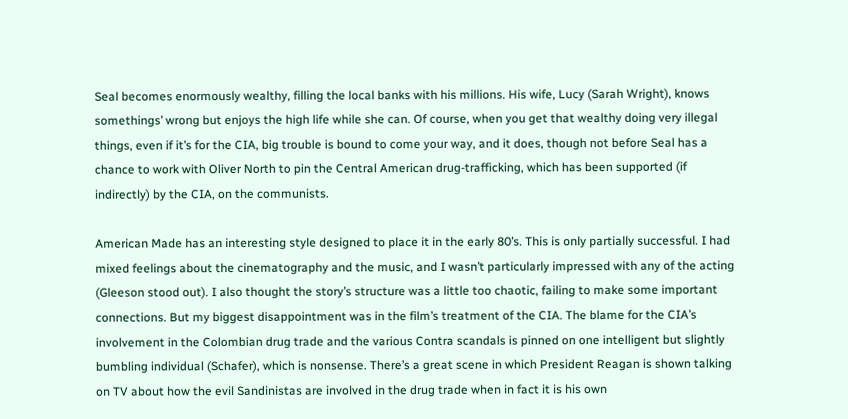Seal becomes enormously wealthy, filling the local banks with his millions. His wife, Lucy (Sarah Wright), knows somethings’ wrong but enjoys the high life while she can. Of course, when you get that wealthy doing very illegal things, even if it’s for the CIA, big trouble is bound to come your way, and it does, though not before Seal has a chance to work with Oliver North to pin the Central American drug-trafficking, which has been supported (if indirectly) by the CIA, on the communists.

American Made has an interesting style designed to place it in the early 80’s. This is only partially successful. I had mixed feelings about the cinematography and the music, and I wasn’t particularly impressed with any of the acting (Gleeson stood out). I also thought the story’s structure was a little too chaotic, failing to make some important connections. But my biggest disappointment was in the film’s treatment of the CIA. The blame for the CIA’s involvement in the Colombian drug trade and the various Contra scandals is pinned on one intelligent but slightly bumbling individual (Schafer), which is nonsense. There’s a great scene in which President Reagan is shown talking on TV about how the evil Sandinistas are involved in the drug trade when in fact it is his own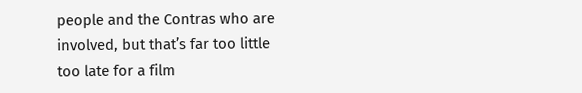people and the Contras who are involved, but that’s far too little too late for a film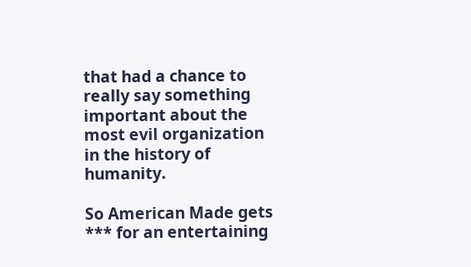that had a chance to really say something important about the most evil organization in the history of humanity.

So American Made gets *** for an entertaining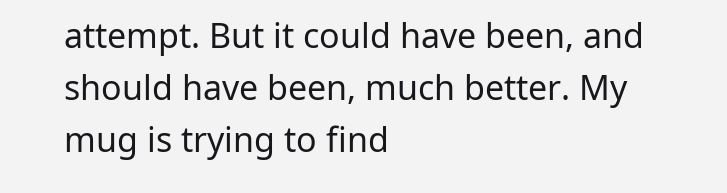attempt. But it could have been, and should have been, much better. My mug is trying to find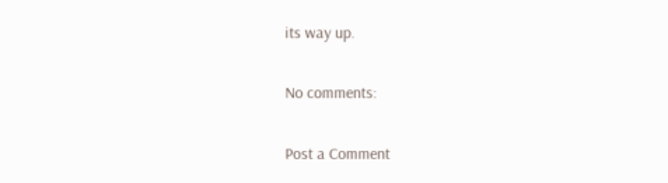its way up.

No comments:

Post a Comment